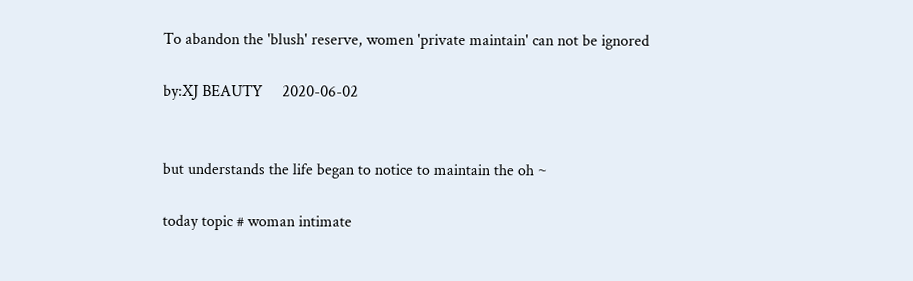To abandon the 'blush' reserve, women 'private maintain' can not be ignored

by:XJ BEAUTY     2020-06-02


but understands the life began to notice to maintain the oh ~

today topic # woman intimate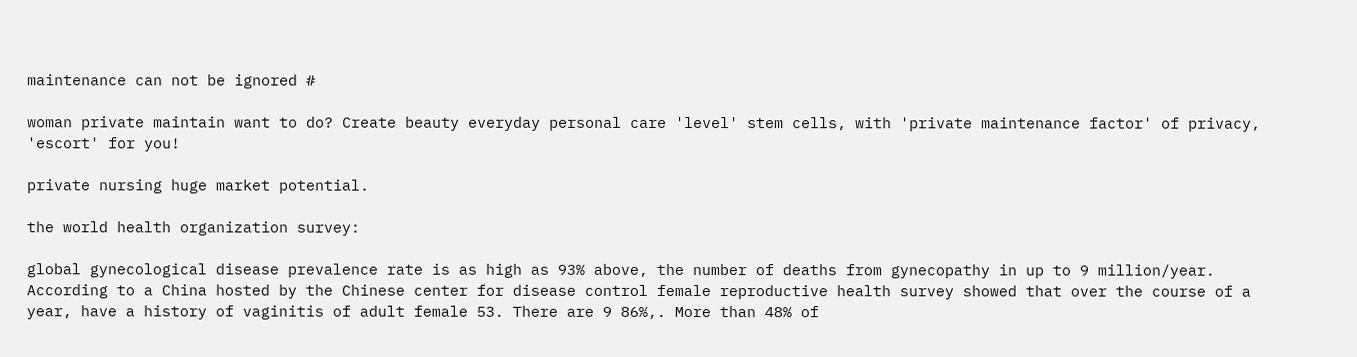maintenance can not be ignored #

woman private maintain want to do? Create beauty everyday personal care 'level' stem cells, with 'private maintenance factor' of privacy, 'escort' for you!

private nursing huge market potential.

the world health organization survey:

global gynecological disease prevalence rate is as high as 93% above, the number of deaths from gynecopathy in up to 9 million/year. According to a China hosted by the Chinese center for disease control female reproductive health survey showed that over the course of a year, have a history of vaginitis of adult female 53. There are 9 86%,. More than 48% of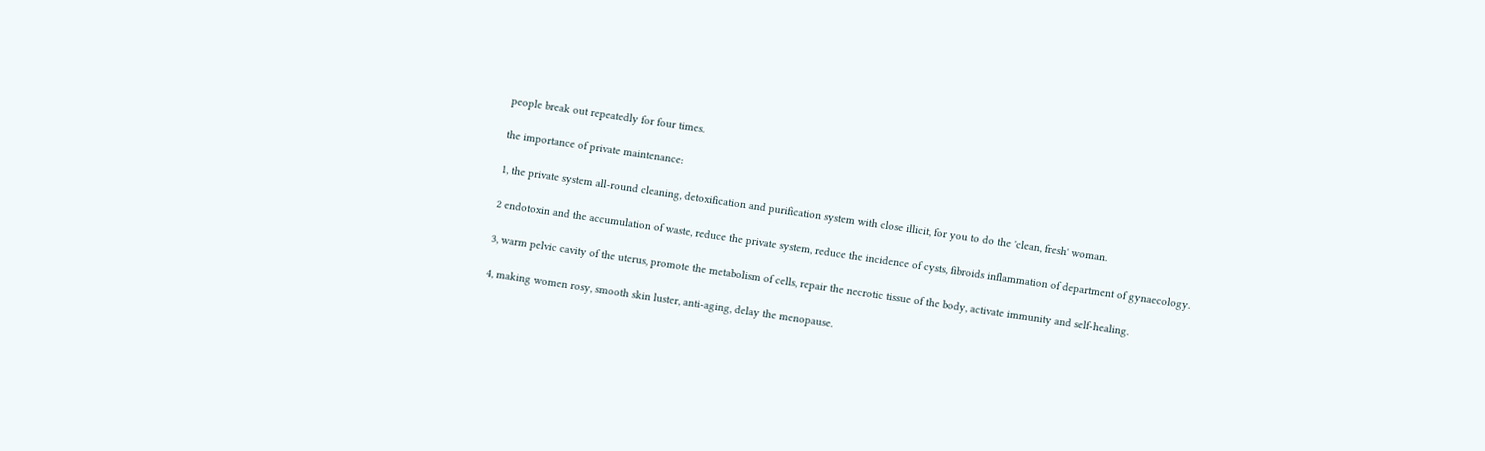people break out repeatedly for four times.

the importance of private maintenance:

1, the private system all-round cleaning, detoxification and purification system with close illicit, for you to do the 'clean, fresh' woman.

2 endotoxin and the accumulation of waste, reduce the private system, reduce the incidence of cysts, fibroids inflammation of department of gynaecology.

3, warm pelvic cavity of the uterus, promote the metabolism of cells, repair the necrotic tissue of the body, activate immunity and self-healing.

4, making women rosy, smooth skin luster, anti-aging, delay the menopause.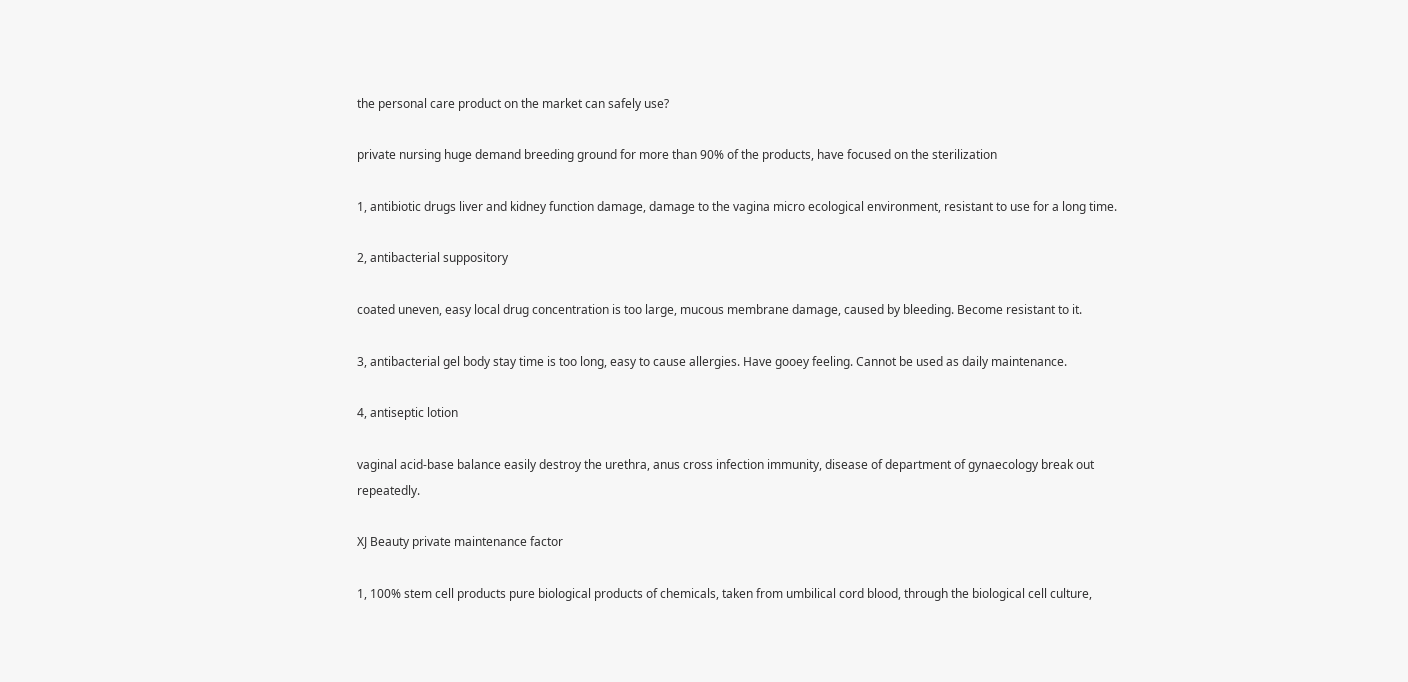the personal care product on the market can safely use?

private nursing huge demand breeding ground for more than 90% of the products, have focused on the sterilization

1, antibiotic drugs liver and kidney function damage, damage to the vagina micro ecological environment, resistant to use for a long time.

2, antibacterial suppository

coated uneven, easy local drug concentration is too large, mucous membrane damage, caused by bleeding. Become resistant to it.

3, antibacterial gel body stay time is too long, easy to cause allergies. Have gooey feeling. Cannot be used as daily maintenance.

4, antiseptic lotion

vaginal acid-base balance easily destroy the urethra, anus cross infection immunity, disease of department of gynaecology break out repeatedly.

XJ Beauty private maintenance factor

1, 100% stem cell products pure biological products of chemicals, taken from umbilical cord blood, through the biological cell culture,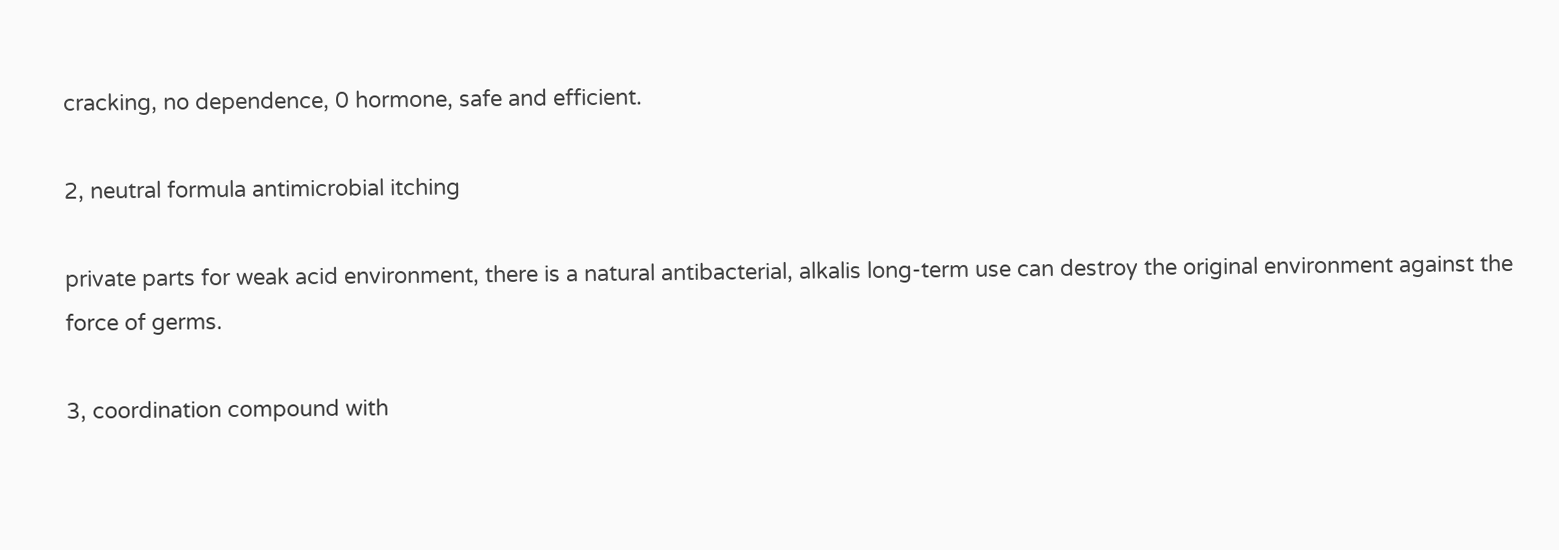cracking, no dependence, 0 hormone, safe and efficient.

2, neutral formula antimicrobial itching

private parts for weak acid environment, there is a natural antibacterial, alkalis long-term use can destroy the original environment against the force of germs.

3, coordination compound with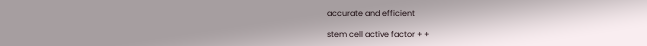accurate and efficient

stem cell active factor + +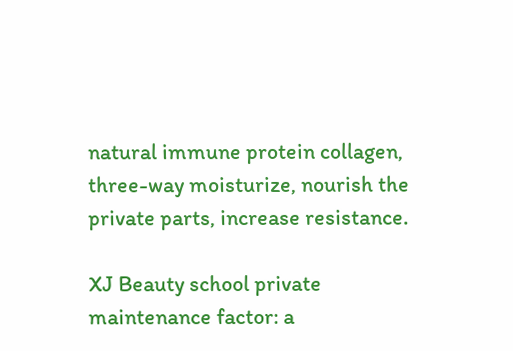natural immune protein collagen, three-way moisturize, nourish the private parts, increase resistance.

XJ Beauty school private maintenance factor: a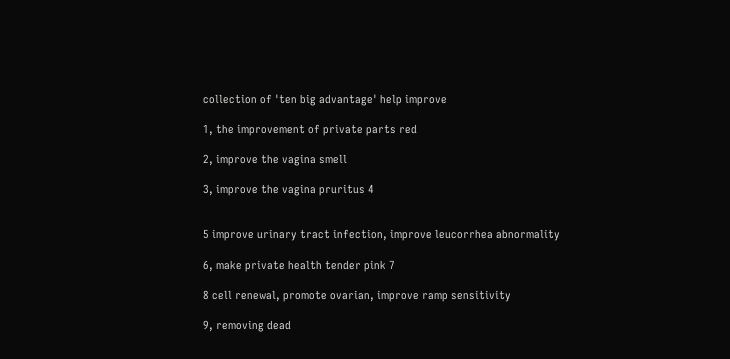collection of 'ten big advantage' help improve

1, the improvement of private parts red

2, improve the vagina smell

3, improve the vagina pruritus 4


5 improve urinary tract infection, improve leucorrhea abnormality

6, make private health tender pink 7

8 cell renewal, promote ovarian, improve ramp sensitivity

9, removing dead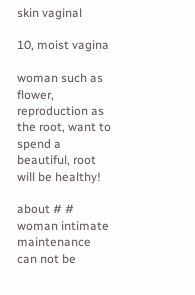skin vaginal

10, moist vagina

woman such as flower, reproduction as the root, want to spend a beautiful, root will be healthy!

about # # woman intimate maintenance can not be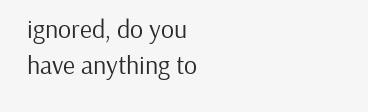ignored, do you have anything to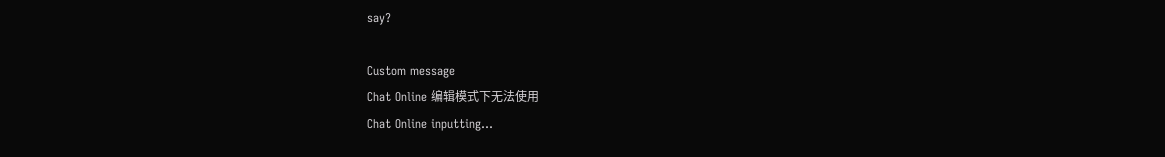say?

Custom message
Chat Online 编辑模式下无法使用
Chat Online inputting...